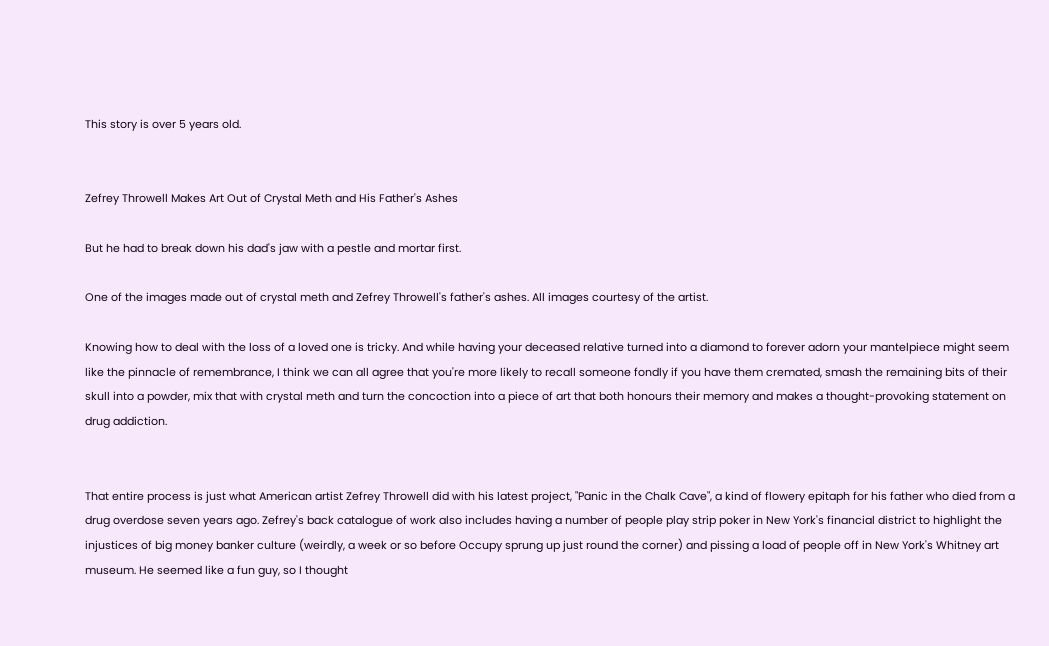This story is over 5 years old.


Zefrey Throwell Makes Art Out of Crystal Meth and His Father's Ashes

But he had to break down his dad's jaw with a pestle and mortar first.

One of the images made out of crystal meth and Zefrey Throwell's father's ashes. All images courtesy of the artist.

Knowing how to deal with the loss of a loved one is tricky. And while having your deceased relative turned into a diamond to forever adorn your mantelpiece might seem like the pinnacle of remembrance, I think we can all agree that you're more likely to recall someone fondly if you have them cremated, smash the remaining bits of their skull into a powder, mix that with crystal meth and turn the concoction into a piece of art that both honours their memory and makes a thought-provoking statement on drug addiction.


That entire process is just what American artist Zefrey Throwell did with his latest project, "Panic in the Chalk Cave", a kind of flowery epitaph for his father who died from a drug overdose seven years ago. Zefrey's back catalogue of work also includes having a number of people play strip poker in New York's financial district to highlight the injustices of big money banker culture (weirdly, a week or so before Occupy sprung up just round the corner) and pissing a load of people off in New York's Whitney art museum. He seemed like a fun guy, so I thought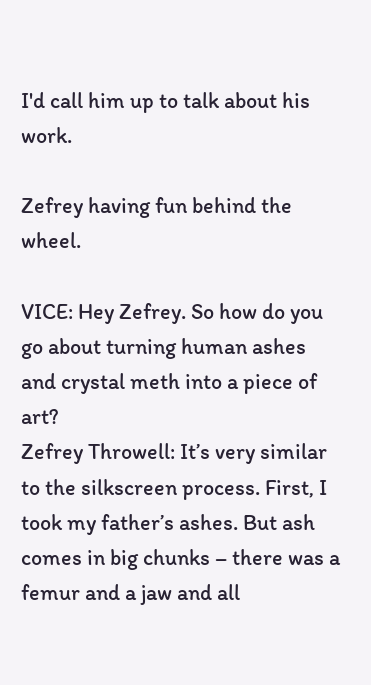I'd call him up to talk about his work.

Zefrey having fun behind the wheel.

VICE: Hey Zefrey. So how do you go about turning human ashes and crystal meth into a piece of art?
Zefrey Throwell: It’s very similar to the silkscreen process. First, I took my father’s ashes. But ash comes in big chunks – there was a femur and a jaw and all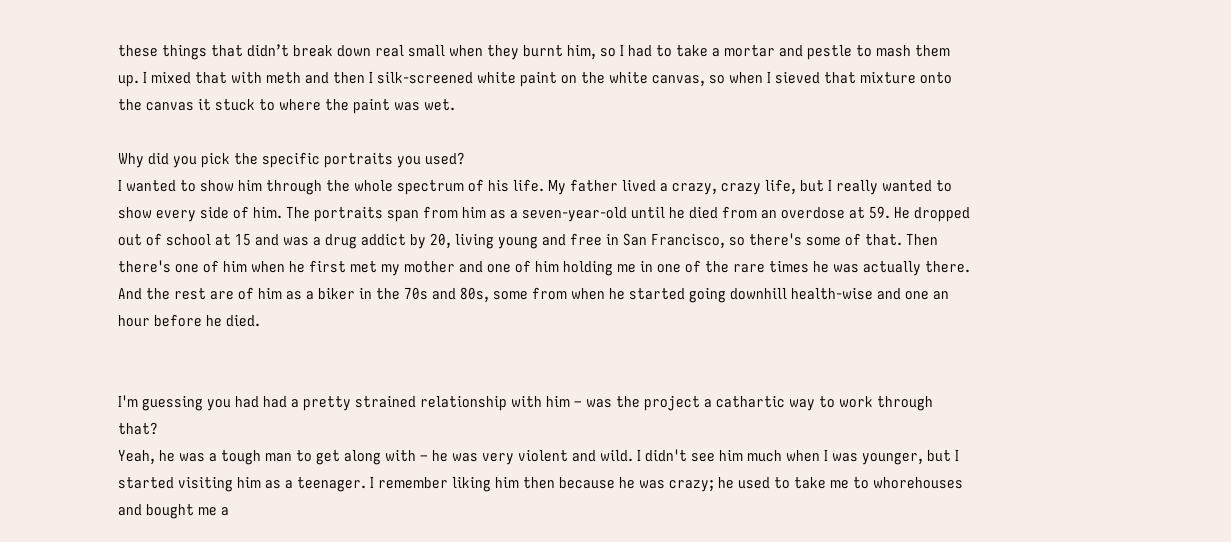these things that didn’t break down real small when they burnt him, so I had to take a mortar and pestle to mash them up. I mixed that with meth and then I silk-screened white paint on the white canvas, so when I sieved that mixture onto the canvas it stuck to where the paint was wet.

Why did you pick the specific portraits you used?
I wanted to show him through the whole spectrum of his life. My father lived a crazy, crazy life, but I really wanted to show every side of him. The portraits span from him as a seven-year-old until he died from an overdose at 59. He dropped out of school at 15 and was a drug addict by 20, living young and free in San Francisco, so there's some of that. Then there's one of him when he first met my mother and one of him holding me in one of the rare times he was actually there. And the rest are of him as a biker in the 70s and 80s, some from when he started going downhill health-wise and one an hour before he died.


I'm guessing you had had a pretty strained relationship with him – was the project a cathartic way to work through that?
Yeah, he was a tough man to get along with – he was very violent and wild. I didn't see him much when I was younger, but I started visiting him as a teenager. I remember liking him then because he was crazy; he used to take me to whorehouses and bought me a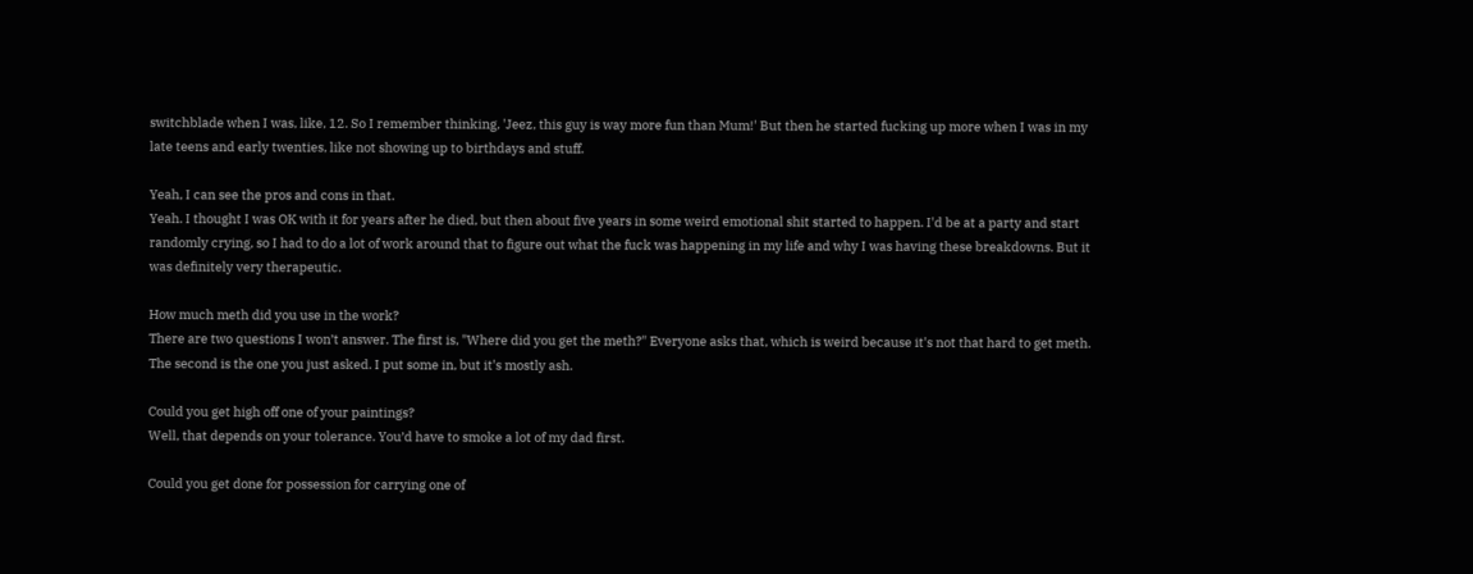switchblade when I was, like, 12. So I remember thinking, 'Jeez, this guy is way more fun than Mum!' But then he started fucking up more when I was in my late teens and early twenties, like not showing up to birthdays and stuff.

Yeah, I can see the pros and cons in that.
Yeah. I thought I was OK with it for years after he died, but then about five years in some weird emotional shit started to happen. I'd be at a party and start randomly crying, so I had to do a lot of work around that to figure out what the fuck was happening in my life and why I was having these breakdowns. But it was definitely very therapeutic.

How much meth did you use in the work?
There are two questions I won’t answer. The first is, "Where did you get the meth?" Everyone asks that, which is weird because it's not that hard to get meth. The second is the one you just asked. I put some in, but it's mostly ash.

Could you get high off one of your paintings?
Well, that depends on your tolerance. You’d have to smoke a lot of my dad first.

Could you get done for possession for carrying one of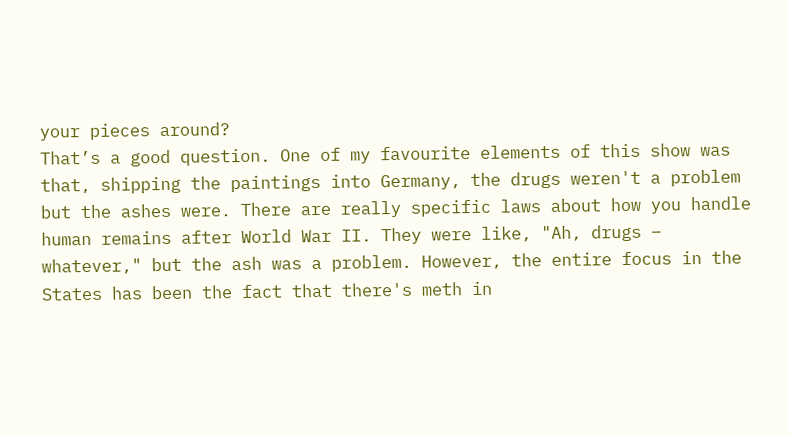your pieces around?
That’s a good question. One of my favourite elements of this show was that, shipping the paintings into Germany, the drugs weren't a problem but the ashes were. There are really specific laws about how you handle human remains after World War II. They were like, "Ah, drugs – whatever," but the ash was a problem. However, the entire focus in the States has been the fact that there's meth in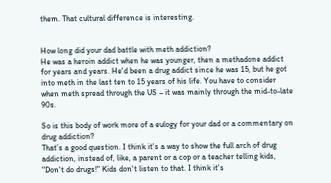them. That cultural difference is interesting.


How long did your dad battle with meth addiction?
He was a heroin addict when he was younger, then a methadone addict for years and years. He'd been a drug addict since he was 15, but he got into meth in the last ten to 15 years of his life. You have to consider when meth spread through the US – it was mainly through the mid-to-late 90s.

So is this body of work more of a eulogy for your dad or a commentary on drug addiction?
That’s a good question. I think it's a way to show the full arch of drug addiction, instead of, like, a parent or a cop or a teacher telling kids, "Don't do drugs!" Kids don't listen to that. I think it's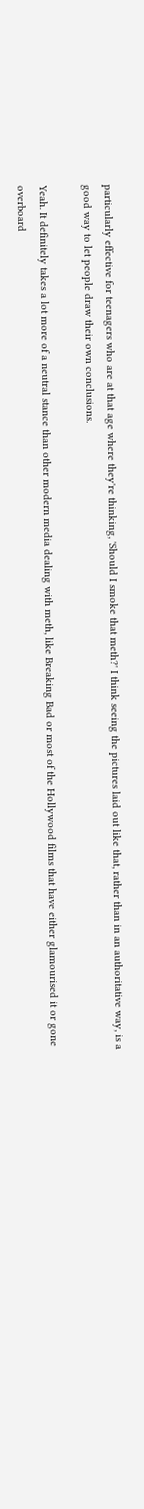particularly effective for teenagers who are at that age where they're thinking, 'Should I smoke that meth?' I think seeing the pictures laid out like that, rather than in an authoritative way, is a good way to let people draw their own conclusions.

Yeah. It definitely takes a lot more of a neutral stance than other modern media dealing with meth, like Breaking Bad or most of the Hollywood films that have either glamourised it or gone overboard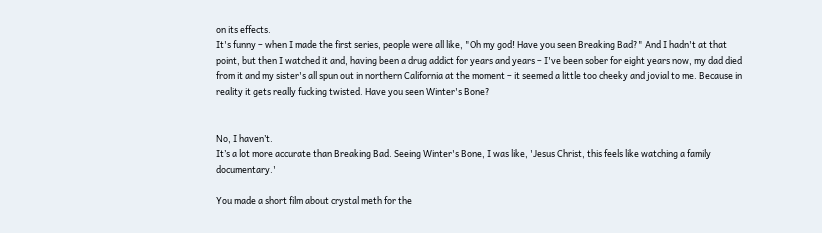on its effects.
It's funny – when I made the first series, people were all like, "Oh my god! Have you seen Breaking Bad?" And I hadn't at that point, but then I watched it and, having been a drug addict for years and years – I've been sober for eight years now, my dad died from it and my sister's all spun out in northern California at the moment – it seemed a little too cheeky and jovial to me. Because in reality it gets really fucking twisted. Have you seen Winter's Bone?


No, I haven’t.
It’s a lot more accurate than Breaking Bad. Seeing Winter's Bone, I was like, 'Jesus Christ, this feels like watching a family documentary.'

You made a short film about crystal meth for the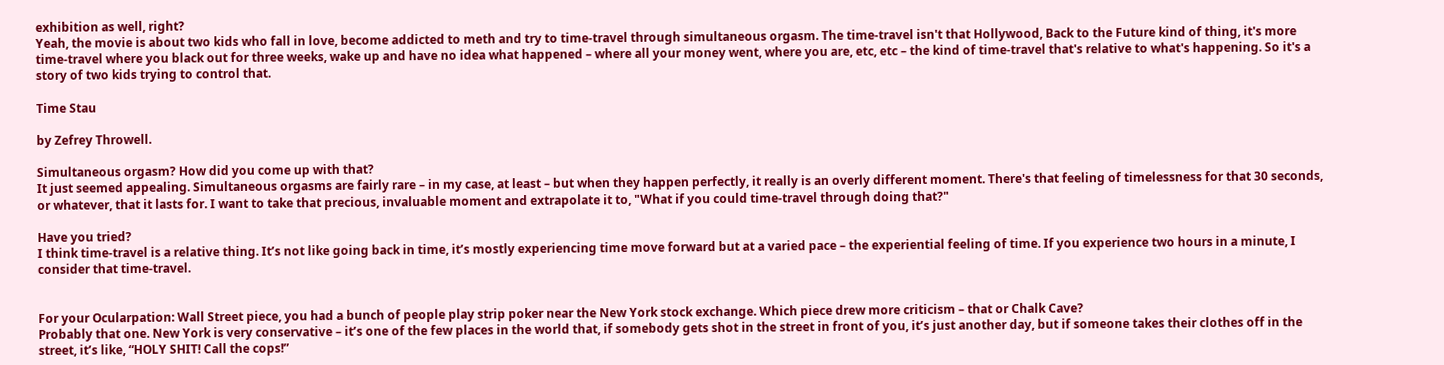exhibition as well, right?
Yeah, the movie is about two kids who fall in love, become addicted to meth and try to time-travel through simultaneous orgasm. The time-travel isn't that Hollywood, Back to the Future kind of thing, it's more time-travel where you black out for three weeks, wake up and have no idea what happened – where all your money went, where you are, etc, etc – the kind of time-travel that's relative to what's happening. So it's a story of two kids trying to control that.

Time Stau

by Zefrey Throwell.

Simultaneous orgasm? How did you come up with that?
It just seemed appealing. Simultaneous orgasms are fairly rare – in my case, at least – but when they happen perfectly, it really is an overly different moment. There's that feeling of timelessness for that 30 seconds, or whatever, that it lasts for. I want to take that precious, invaluable moment and extrapolate it to, "What if you could time-travel through doing that?"

Have you tried?
I think time-travel is a relative thing. It’s not like going back in time, it’s mostly experiencing time move forward but at a varied pace – the experiential feeling of time. If you experience two hours in a minute, I consider that time-travel.


For your Ocularpation: Wall Street piece, you had a bunch of people play strip poker near the New York stock exchange. Which piece drew more criticism – that or Chalk Cave?
Probably that one. New York is very conservative – it’s one of the few places in the world that, if somebody gets shot in the street in front of you, it’s just another day, but if someone takes their clothes off in the street, it’s like, “HOLY SHIT! Call the cops!”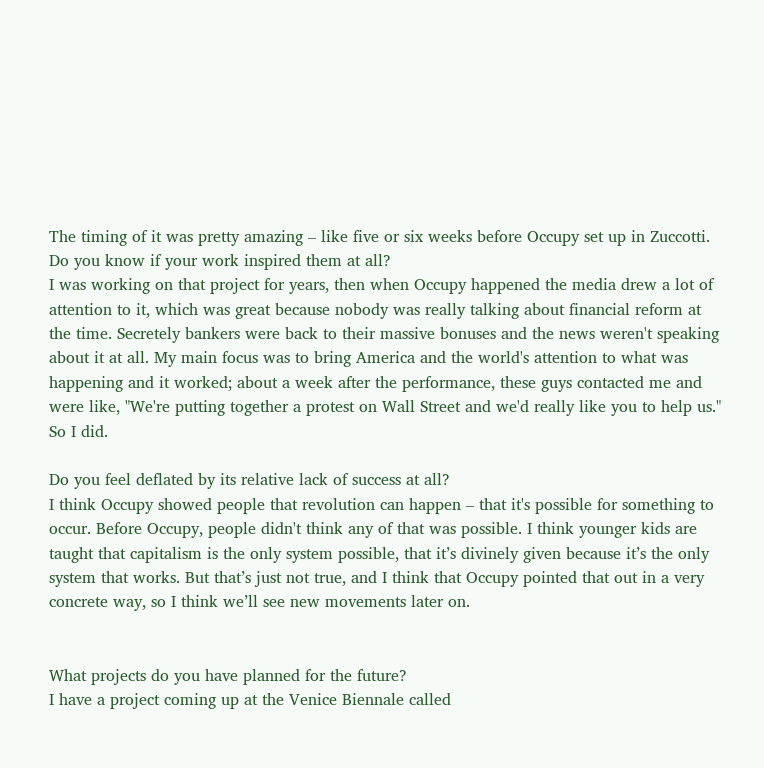The timing of it was pretty amazing – like five or six weeks before Occupy set up in Zuccotti. Do you know if your work inspired them at all?
I was working on that project for years, then when Occupy happened the media drew a lot of attention to it, which was great because nobody was really talking about financial reform at the time. Secretely bankers were back to their massive bonuses and the news weren't speaking about it at all. My main focus was to bring America and the world's attention to what was happening and it worked; about a week after the performance, these guys contacted me and were like, "We're putting together a protest on Wall Street and we'd really like you to help us." So I did.

Do you feel deflated by its relative lack of success at all?
I think Occupy showed people that revolution can happen – that it's possible for something to occur. Before Occupy, people didn't think any of that was possible. I think younger kids are taught that capitalism is the only system possible, that it’s divinely given because it’s the only system that works. But that’s just not true, and I think that Occupy pointed that out in a very concrete way, so I think we’ll see new movements later on.


What projects do you have planned for the future?
I have a project coming up at the Venice Biennale called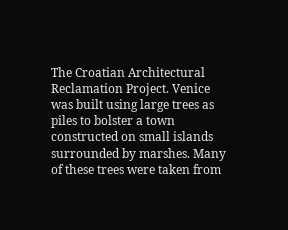The Croatian Architectural Reclamation Project. Venice was built using large trees as piles to bolster a town constructed on small islands surrounded by marshes. Many of these trees were taken from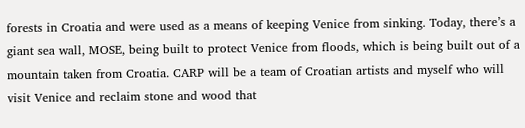forests in Croatia and were used as a means of keeping Venice from sinking. Today, there’s a giant sea wall, MOSE, being built to protect Venice from floods, which is being built out of a mountain taken from Croatia. CARP will be a team of Croatian artists and myself who will visit Venice and reclaim stone and wood that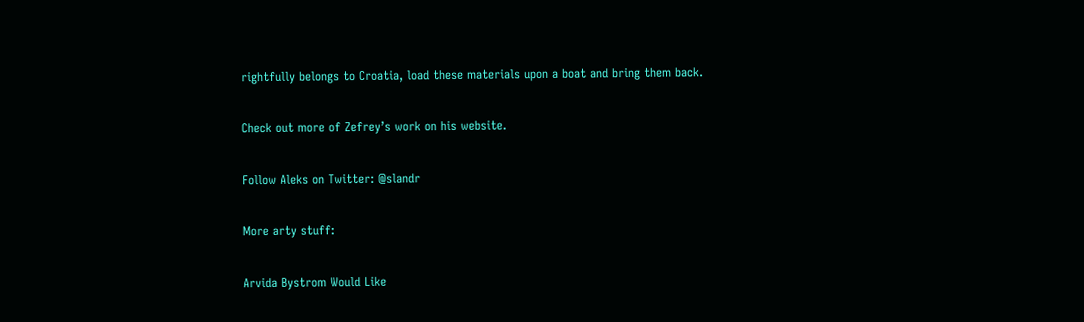rightfully belongs to Croatia, load these materials upon a boat and bring them back.

Check out more of Zefrey’s work on his website.

Follow Aleks on Twitter: @slandr

More arty stuff:

Arvida Bystrom Would Like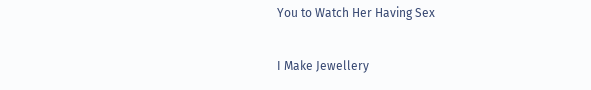You to Watch Her Having Sex

I Make Jewellery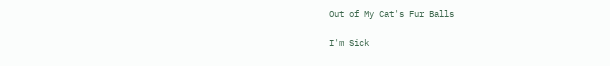Out of My Cat's Fur Balls

I'm Sick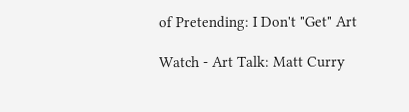of Pretending: I Don't "Get" Art

Watch - Art Talk: Matt Curry